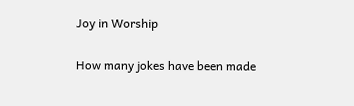Joy in Worship

How many jokes have been made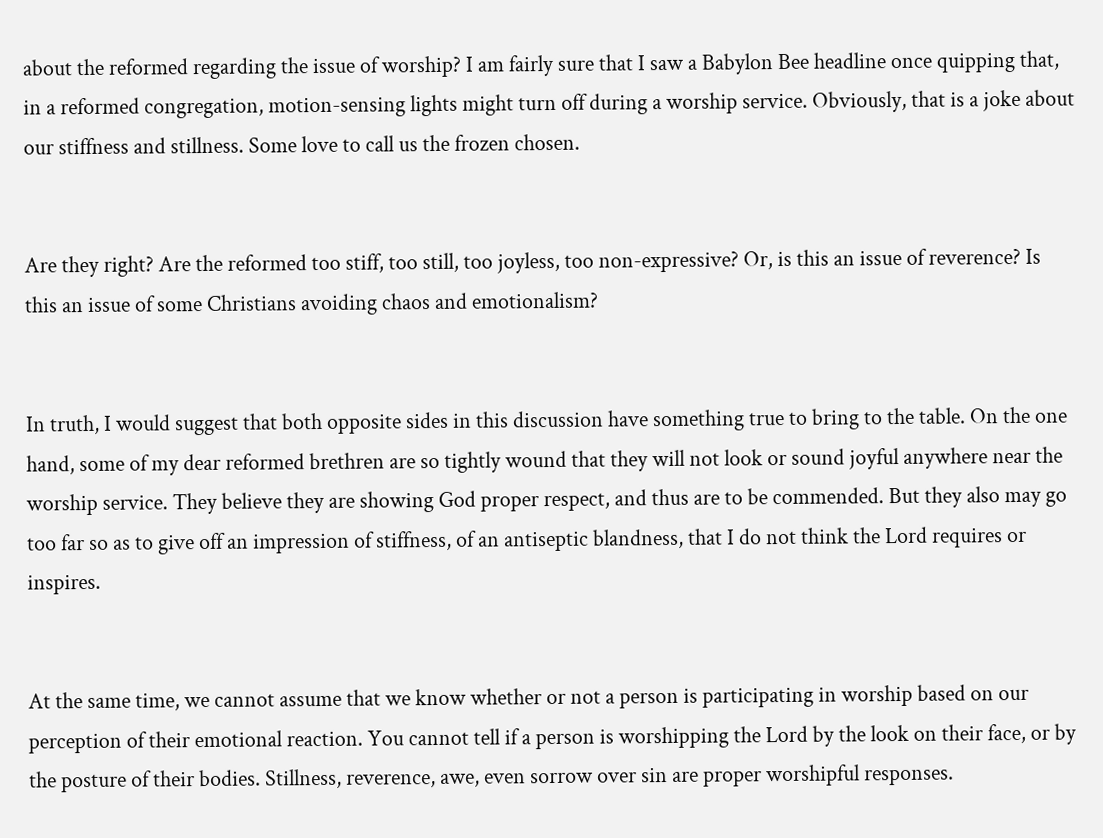about the reformed regarding the issue of worship? I am fairly sure that I saw a Babylon Bee headline once quipping that, in a reformed congregation, motion-sensing lights might turn off during a worship service. Obviously, that is a joke about our stiffness and stillness. Some love to call us the frozen chosen.


Are they right? Are the reformed too stiff, too still, too joyless, too non-expressive? Or, is this an issue of reverence? Is this an issue of some Christians avoiding chaos and emotionalism?


In truth, I would suggest that both opposite sides in this discussion have something true to bring to the table. On the one hand, some of my dear reformed brethren are so tightly wound that they will not look or sound joyful anywhere near the worship service. They believe they are showing God proper respect, and thus are to be commended. But they also may go too far so as to give off an impression of stiffness, of an antiseptic blandness, that I do not think the Lord requires or inspires.


At the same time, we cannot assume that we know whether or not a person is participating in worship based on our perception of their emotional reaction. You cannot tell if a person is worshipping the Lord by the look on their face, or by the posture of their bodies. Stillness, reverence, awe, even sorrow over sin are proper worshipful responses.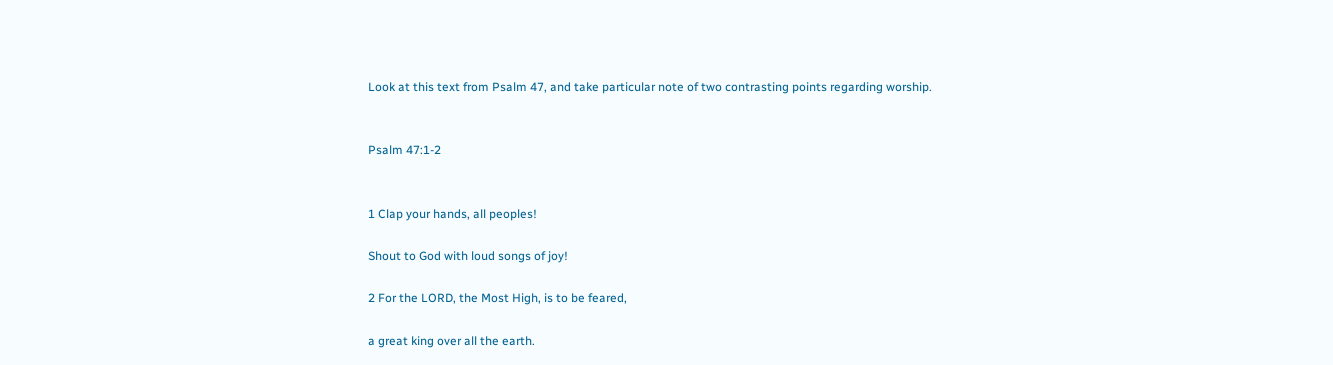Look at this text from Psalm 47, and take particular note of two contrasting points regarding worship.


Psalm 47:1-2


1 Clap your hands, all peoples!

Shout to God with loud songs of joy!

2 For the LORD, the Most High, is to be feared,

a great king over all the earth.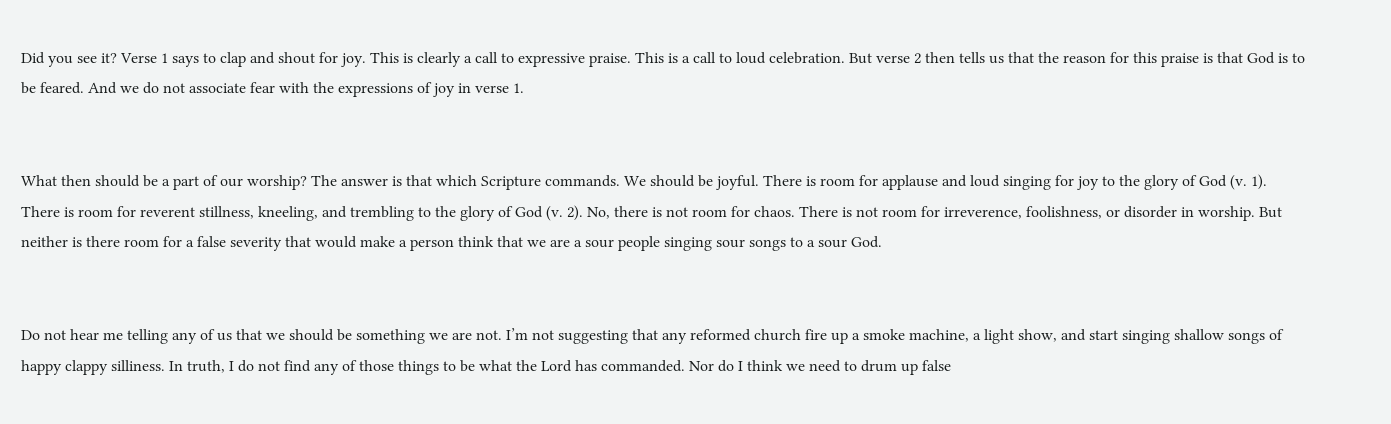Did you see it? Verse 1 says to clap and shout for joy. This is clearly a call to expressive praise. This is a call to loud celebration. But verse 2 then tells us that the reason for this praise is that God is to be feared. And we do not associate fear with the expressions of joy in verse 1.


What then should be a part of our worship? The answer is that which Scripture commands. We should be joyful. There is room for applause and loud singing for joy to the glory of God (v. 1). There is room for reverent stillness, kneeling, and trembling to the glory of God (v. 2). No, there is not room for chaos. There is not room for irreverence, foolishness, or disorder in worship. But neither is there room for a false severity that would make a person think that we are a sour people singing sour songs to a sour God.


Do not hear me telling any of us that we should be something we are not. I’m not suggesting that any reformed church fire up a smoke machine, a light show, and start singing shallow songs of happy clappy silliness. In truth, I do not find any of those things to be what the Lord has commanded. Nor do I think we need to drum up false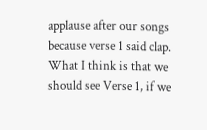applause after our songs because verse 1 said clap. What I think is that we should see Verse 1, if we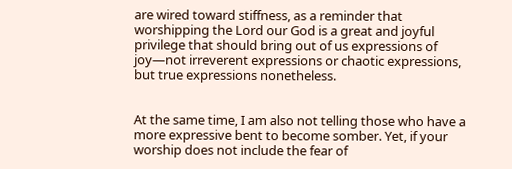are wired toward stiffness, as a reminder that worshipping the Lord our God is a great and joyful privilege that should bring out of us expressions of joy—not irreverent expressions or chaotic expressions, but true expressions nonetheless.


At the same time, I am also not telling those who have a more expressive bent to become somber. Yet, if your worship does not include the fear of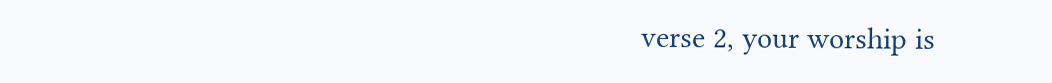verse 2, your worship is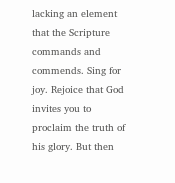lacking an element that the Scripture commands and commends. Sing for joy. Rejoice that God invites you to proclaim the truth of his glory. But then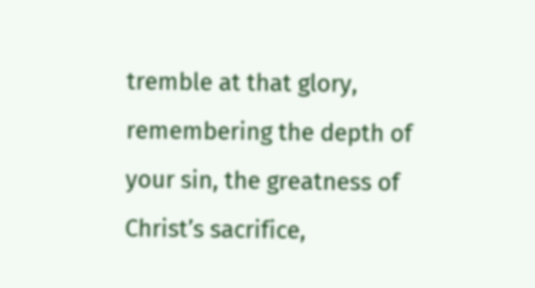tremble at that glory, remembering the depth of your sin, the greatness of Christ’s sacrifice,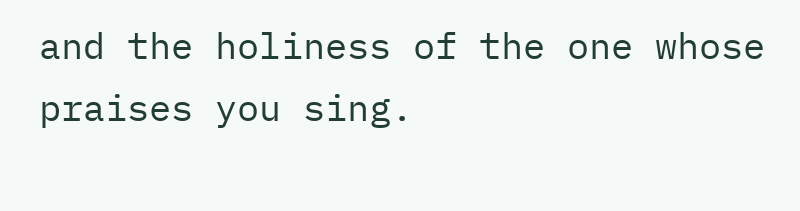and the holiness of the one whose praises you sing.